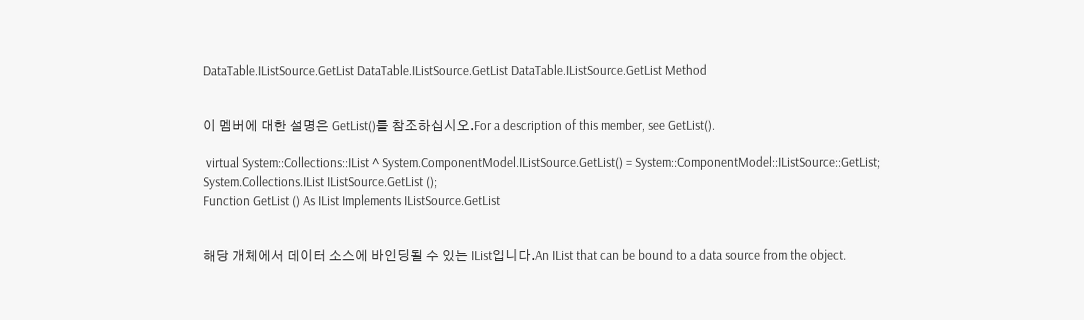DataTable.IListSource.GetList DataTable.IListSource.GetList DataTable.IListSource.GetList Method


이 멤버에 대한 설명은 GetList()를 참조하십시오.For a description of this member, see GetList().

 virtual System::Collections::IList ^ System.ComponentModel.IListSource.GetList() = System::ComponentModel::IListSource::GetList;
System.Collections.IList IListSource.GetList ();
Function GetList () As IList Implements IListSource.GetList


해당 개체에서 데이터 소스에 바인딩될 수 있는 IList입니다.An IList that can be bound to a data source from the object.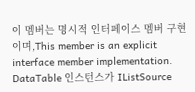이 멤버는 명시적 인터페이스 멤버 구현이며,This member is an explicit interface member implementation. DataTable 인스턴스가 IListSource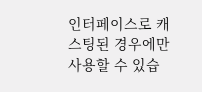인터페이스로 캐스팅된 경우에만 사용할 수 있습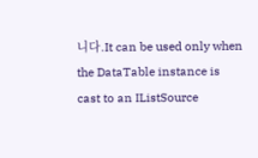니다.It can be used only when the DataTable instance is cast to an IListSource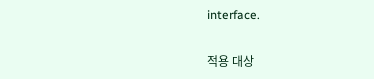interface.

적용 대상